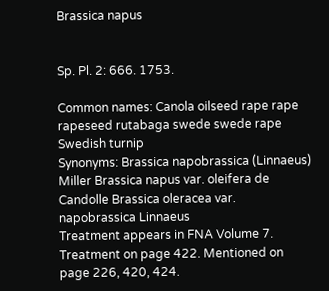Brassica napus


Sp. Pl. 2: 666. 1753.

Common names: Canola oilseed rape rape rapeseed rutabaga swede swede rape Swedish turnip
Synonyms: Brassica napobrassica (Linnaeus) Miller Brassica napus var. oleifera de Candolle Brassica oleracea var. napobrassica Linnaeus
Treatment appears in FNA Volume 7. Treatment on page 422. Mentioned on page 226, 420, 424.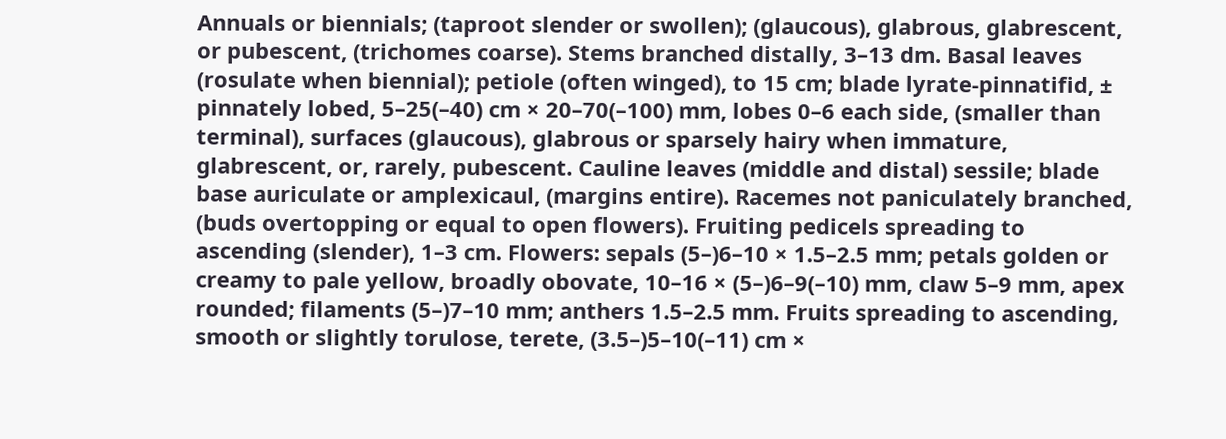Annuals or biennials; (taproot slender or swollen); (glaucous), glabrous, glabrescent, or pubescent, (trichomes coarse). Stems branched distally, 3–13 dm. Basal leaves (rosulate when biennial); petiole (often winged), to 15 cm; blade lyrate-pinnatifid, ± pinnately lobed, 5–25(–40) cm × 20–70(–100) mm, lobes 0–6 each side, (smaller than terminal), surfaces (glaucous), glabrous or sparsely hairy when immature, glabrescent, or, rarely, pubescent. Cauline leaves (middle and distal) sessile; blade base auriculate or amplexicaul, (margins entire). Racemes not paniculately branched, (buds overtopping or equal to open flowers). Fruiting pedicels spreading to ascending (slender), 1–3 cm. Flowers: sepals (5–)6–10 × 1.5–2.5 mm; petals golden or creamy to pale yellow, broadly obovate, 10–16 × (5–)6–9(–10) mm, claw 5–9 mm, apex rounded; filaments (5–)7–10 mm; anthers 1.5–2.5 mm. Fruits spreading to ascending, smooth or slightly torulose, terete, (3.5–)5–10(–11) cm ×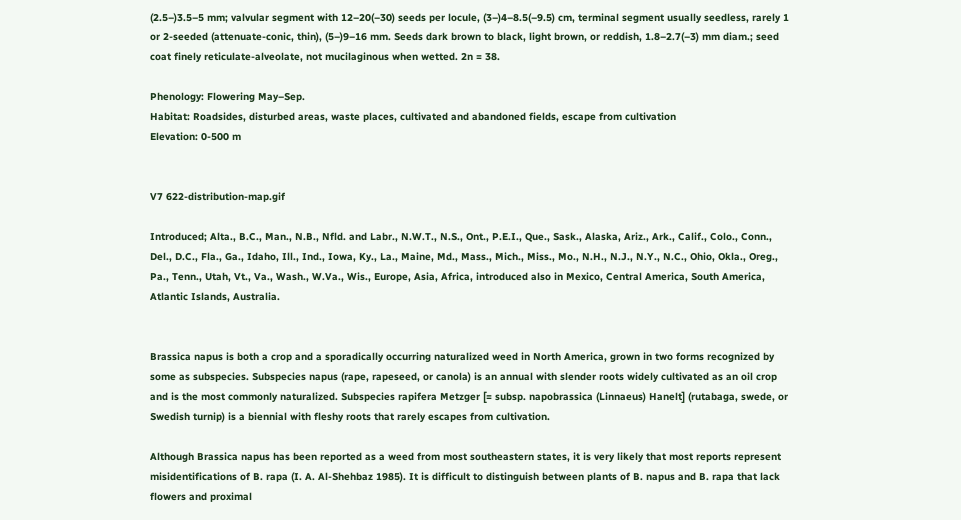(2.5–)3.5–5 mm; valvular segment with 12–20(–30) seeds per locule, (3–)4–8.5(–9.5) cm, terminal segment usually seedless, rarely 1 or 2-seeded (attenuate-conic, thin), (5–)9–16 mm. Seeds dark brown to black, light brown, or reddish, 1.8–2.7(–3) mm diam.; seed coat finely reticulate-alveolate, not mucilaginous when wetted. 2n = 38.

Phenology: Flowering May–Sep.
Habitat: Roadsides, disturbed areas, waste places, cultivated and abandoned fields, escape from cultivation
Elevation: 0-500 m


V7 622-distribution-map.gif

Introduced; Alta., B.C., Man., N.B., Nfld. and Labr., N.W.T., N.S., Ont., P.E.I., Que., Sask., Alaska, Ariz., Ark., Calif., Colo., Conn., Del., D.C., Fla., Ga., Idaho, Ill., Ind., Iowa, Ky., La., Maine, Md., Mass., Mich., Miss., Mo., N.H., N.J., N.Y., N.C., Ohio, Okla., Oreg., Pa., Tenn., Utah, Vt., Va., Wash., W.Va., Wis., Europe, Asia, Africa, introduced also in Mexico, Central America, South America, Atlantic Islands, Australia.


Brassica napus is both a crop and a sporadically occurring naturalized weed in North America, grown in two forms recognized by some as subspecies. Subspecies napus (rape, rapeseed, or canola) is an annual with slender roots widely cultivated as an oil crop and is the most commonly naturalized. Subspecies rapifera Metzger [= subsp. napobrassica (Linnaeus) Hanelt] (rutabaga, swede, or Swedish turnip) is a biennial with fleshy roots that rarely escapes from cultivation.

Although Brassica napus has been reported as a weed from most southeastern states, it is very likely that most reports represent misidentifications of B. rapa (I. A. Al-Shehbaz 1985). It is difficult to distinguish between plants of B. napus and B. rapa that lack flowers and proximal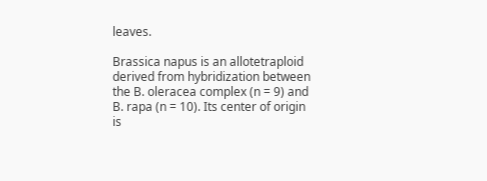leaves.

Brassica napus is an allotetraploid derived from hybridization between the B. oleracea complex (n = 9) and B. rapa (n = 10). Its center of origin is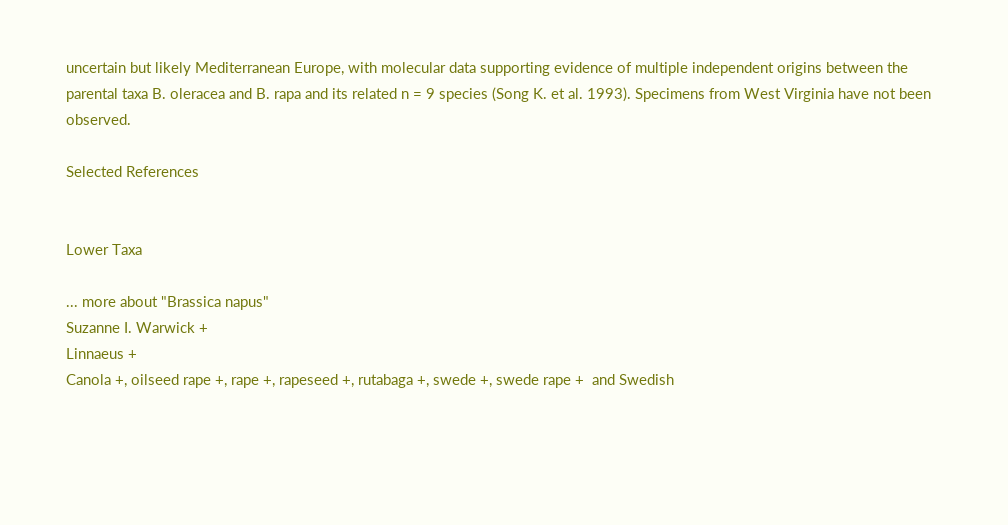uncertain but likely Mediterranean Europe, with molecular data supporting evidence of multiple independent origins between the parental taxa B. oleracea and B. rapa and its related n = 9 species (Song K. et al. 1993). Specimens from West Virginia have not been observed.

Selected References


Lower Taxa

... more about "Brassica napus"
Suzanne I. Warwick +
Linnaeus +
Canola +, oilseed rape +, rape +, rapeseed +, rutabaga +, swede +, swede rape +  and Swedish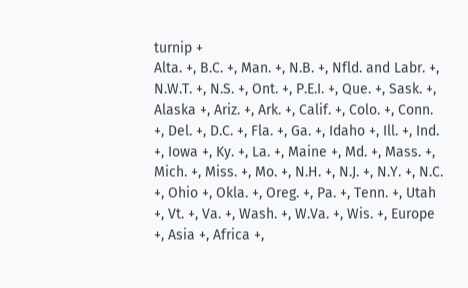turnip +
Alta. +, B.C. +, Man. +, N.B. +, Nfld. and Labr. +, N.W.T. +, N.S. +, Ont. +, P.E.I. +, Que. +, Sask. +, Alaska +, Ariz. +, Ark. +, Calif. +, Colo. +, Conn. +, Del. +, D.C. +, Fla. +, Ga. +, Idaho +, Ill. +, Ind. +, Iowa +, Ky. +, La. +, Maine +, Md. +, Mass. +, Mich. +, Miss. +, Mo. +, N.H. +, N.J. +, N.Y. +, N.C. +, Ohio +, Okla. +, Oreg. +, Pa. +, Tenn. +, Utah +, Vt. +, Va. +, Wash. +, W.Va. +, Wis. +, Europe +, Asia +, Africa +,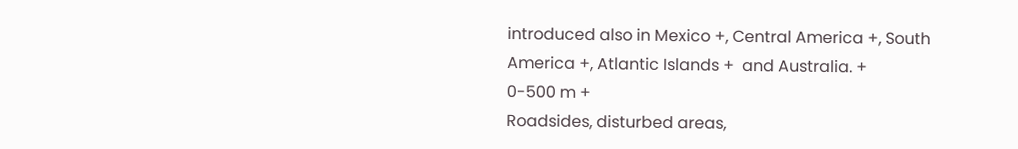introduced also in Mexico +, Central America +, South America +, Atlantic Islands +  and Australia. +
0-500 m +
Roadsides, disturbed areas,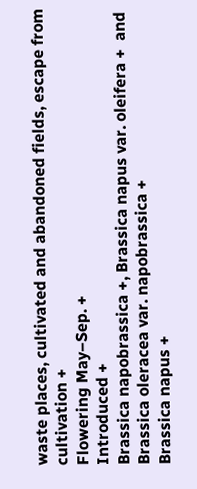waste places, cultivated and abandoned fields, escape from cultivation +
Flowering May–Sep. +
Introduced +
Brassica napobrassica +, Brassica napus var. oleifera +  and Brassica oleracea var. napobrassica +
Brassica napus +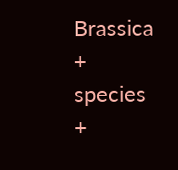Brassica +
species +